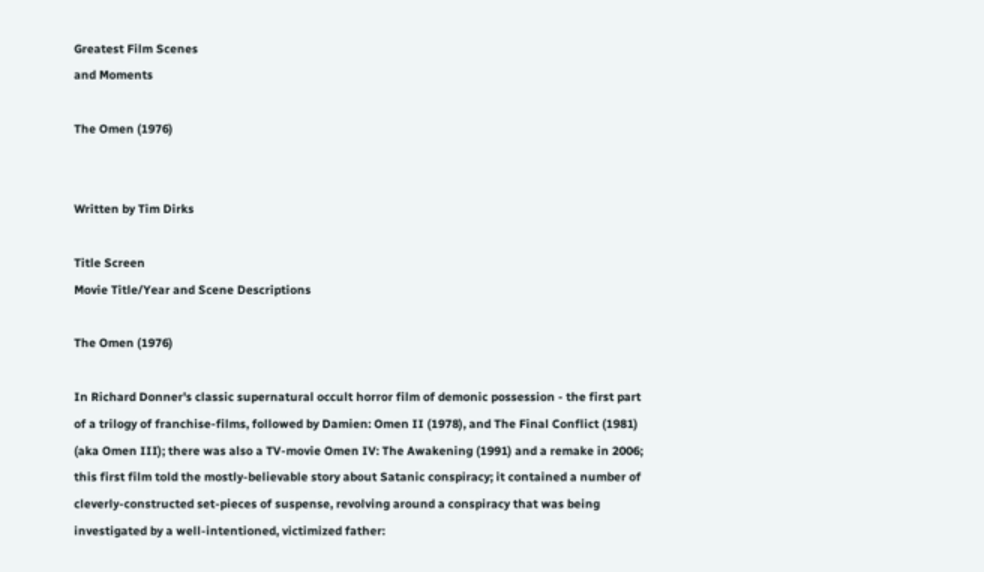Greatest Film Scenes
and Moments

The Omen (1976)


Written by Tim Dirks

Title Screen
Movie Title/Year and Scene Descriptions

The Omen (1976)

In Richard Donner's classic supernatural occult horror film of demonic possession - the first part of a trilogy of franchise-films, followed by Damien: Omen II (1978), and The Final Conflict (1981) (aka Omen III); there was also a TV-movie Omen IV: The Awakening (1991) and a remake in 2006; this first film told the mostly-believable story about Satanic conspiracy; it contained a number of cleverly-constructed set-pieces of suspense, revolving around a conspiracy that was being investigated by a well-intentioned, victimized father: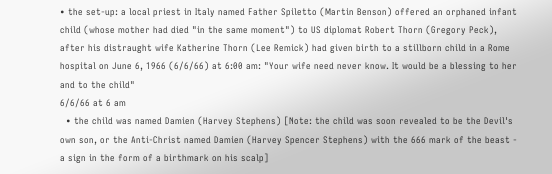• the set-up: a local priest in Italy named Father Spiletto (Martin Benson) offered an orphaned infant child (whose mother had died "in the same moment") to US diplomat Robert Thorn (Gregory Peck), after his distraught wife Katherine Thorn (Lee Remick) had given birth to a stillborn child in a Rome hospital on June 6, 1966 (6/6/66) at 6:00 am: "Your wife need never know. It would be a blessing to her and to the child"
6/6/66 at 6 am
  • the child was named Damien (Harvey Stephens) [Note: the child was soon revealed to be the Devil's own son, or the Anti-Christ named Damien (Harvey Spencer Stephens) with the 666 mark of the beast - a sign in the form of a birthmark on his scalp]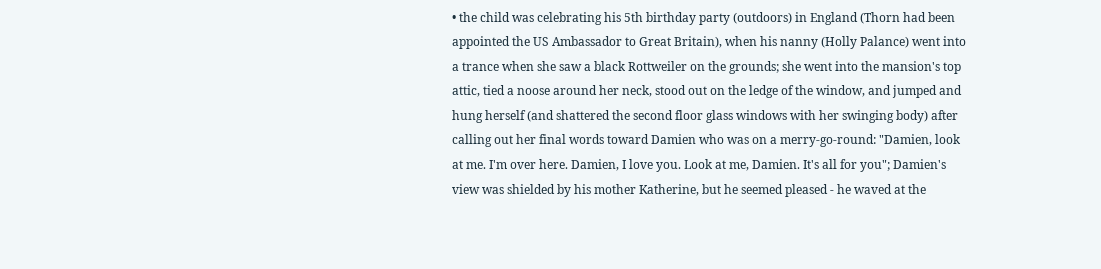• the child was celebrating his 5th birthday party (outdoors) in England (Thorn had been appointed the US Ambassador to Great Britain), when his nanny (Holly Palance) went into a trance when she saw a black Rottweiler on the grounds; she went into the mansion's top attic, tied a noose around her neck, stood out on the ledge of the window, and jumped and hung herself (and shattered the second floor glass windows with her swinging body) after calling out her final words toward Damien who was on a merry-go-round: "Damien, look at me. I'm over here. Damien, I love you. Look at me, Damien. It's all for you"; Damien's view was shielded by his mother Katherine, but he seemed pleased - he waved at the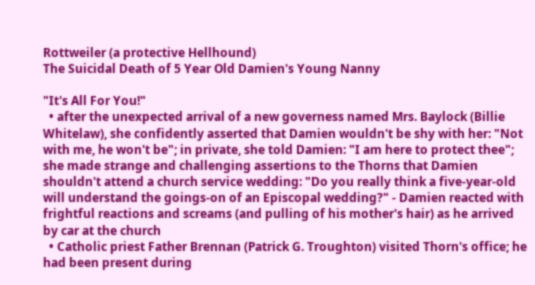Rottweiler (a protective Hellhound)
The Suicidal Death of 5 Year Old Damien's Young Nanny

"It's All For You!"
  • after the unexpected arrival of a new governess named Mrs. Baylock (Billie Whitelaw), she confidently asserted that Damien wouldn't be shy with her: "Not with me, he won't be"; in private, she told Damien: "I am here to protect thee"; she made strange and challenging assertions to the Thorns that Damien shouldn't attend a church service wedding: "Do you really think a five-year-old will understand the goings-on of an Episcopal wedding?" - Damien reacted with frightful reactions and screams (and pulling of his mother's hair) as he arrived by car at the church
  • Catholic priest Father Brennan (Patrick G. Troughton) visited Thorn's office; he had been present during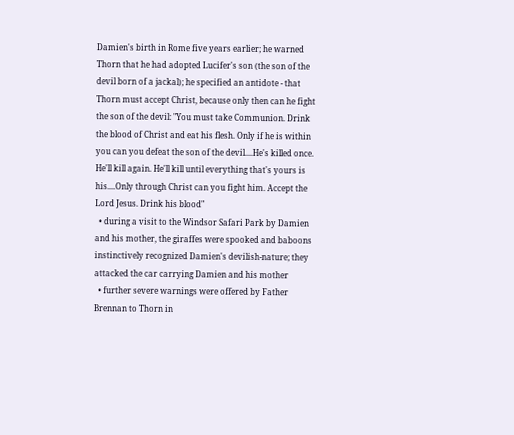Damien's birth in Rome five years earlier; he warned Thorn that he had adopted Lucifer's son (the son of the devil born of a jackal); he specified an antidote - that Thorn must accept Christ, because only then can he fight the son of the devil: "You must take Communion. Drink the blood of Christ and eat his flesh. Only if he is within you can you defeat the son of the devil....He's killed once. He'll kill again. He'll kill until everything that's yours is his....Only through Christ can you fight him. Accept the Lord Jesus. Drink his blood"
  • during a visit to the Windsor Safari Park by Damien and his mother, the giraffes were spooked and baboons instinctively recognized Damien's devilish-nature; they attacked the car carrying Damien and his mother
  • further severe warnings were offered by Father Brennan to Thorn in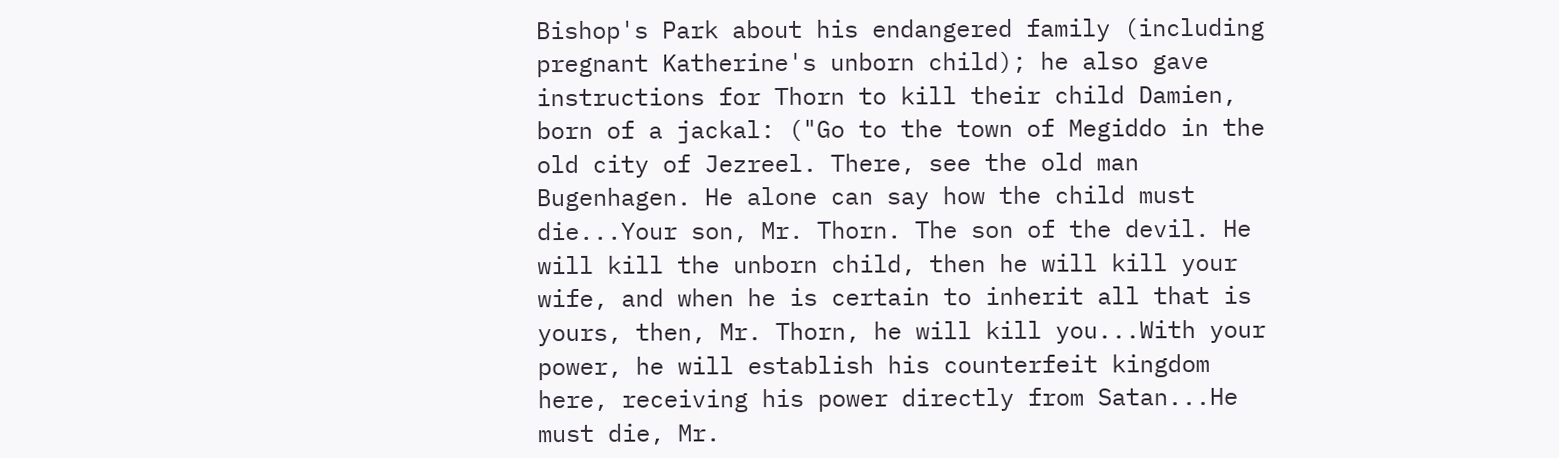Bishop's Park about his endangered family (including pregnant Katherine's unborn child); he also gave instructions for Thorn to kill their child Damien, born of a jackal: ("Go to the town of Megiddo in the old city of Jezreel. There, see the old man Bugenhagen. He alone can say how the child must die...Your son, Mr. Thorn. The son of the devil. He will kill the unborn child, then he will kill your wife, and when he is certain to inherit all that is yours, then, Mr. Thorn, he will kill you...With your power, he will establish his counterfeit kingdom here, receiving his power directly from Satan...He must die, Mr.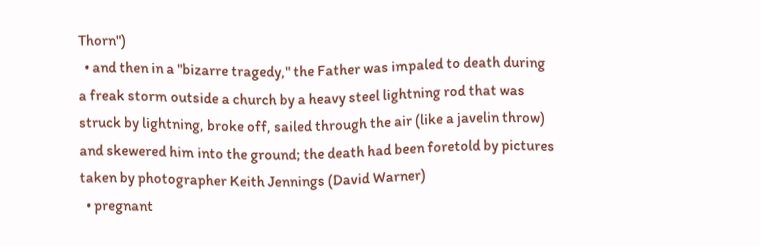Thorn")
  • and then in a "bizarre tragedy," the Father was impaled to death during a freak storm outside a church by a heavy steel lightning rod that was struck by lightning, broke off, sailed through the air (like a javelin throw) and skewered him into the ground; the death had been foretold by pictures taken by photographer Keith Jennings (David Warner)
  • pregnant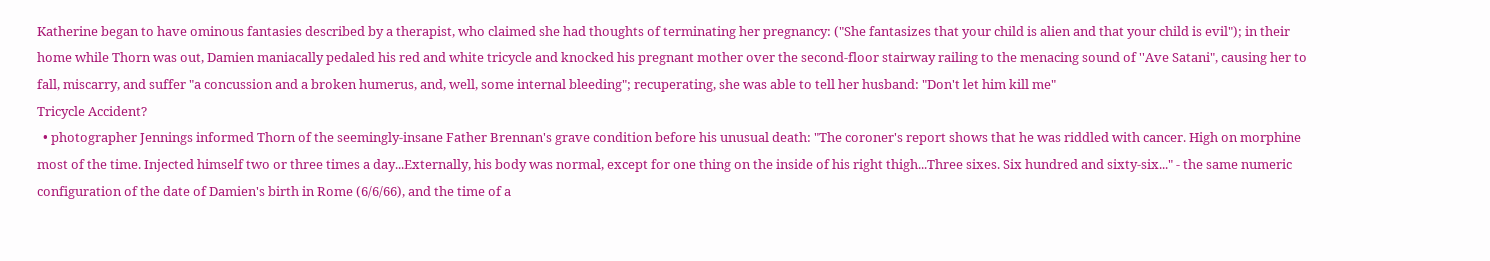Katherine began to have ominous fantasies described by a therapist, who claimed she had thoughts of terminating her pregnancy: ("She fantasizes that your child is alien and that your child is evil"); in their home while Thorn was out, Damien maniacally pedaled his red and white tricycle and knocked his pregnant mother over the second-floor stairway railing to the menacing sound of ''Ave Satani", causing her to fall, miscarry, and suffer "a concussion and a broken humerus, and, well, some internal bleeding"; recuperating, she was able to tell her husband: "Don't let him kill me"
Tricycle Accident?
  • photographer Jennings informed Thorn of the seemingly-insane Father Brennan's grave condition before his unusual death: "The coroner's report shows that he was riddled with cancer. High on morphine most of the time. Injected himself two or three times a day...Externally, his body was normal, except for one thing on the inside of his right thigh...Three sixes. Six hundred and sixty-six..." - the same numeric configuration of the date of Damien's birth in Rome (6/6/66), and the time of a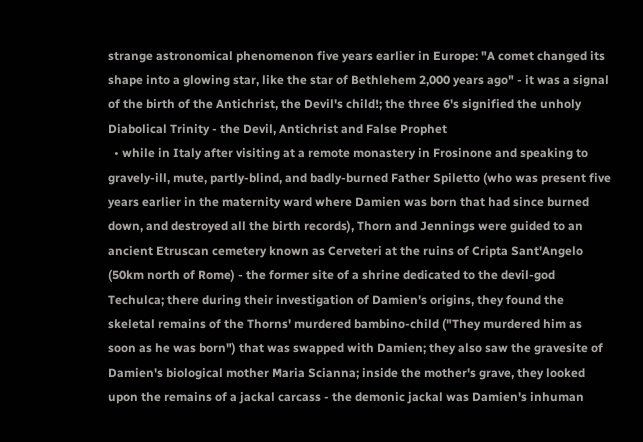strange astronomical phenomenon five years earlier in Europe: "A comet changed its shape into a glowing star, like the star of Bethlehem 2,000 years ago" - it was a signal of the birth of the Antichrist, the Devil's child!; the three 6's signified the unholy Diabolical Trinity - the Devil, Antichrist and False Prophet
  • while in Italy after visiting at a remote monastery in Frosinone and speaking to gravely-ill, mute, partly-blind, and badly-burned Father Spiletto (who was present five years earlier in the maternity ward where Damien was born that had since burned down, and destroyed all the birth records), Thorn and Jennings were guided to an ancient Etruscan cemetery known as Cerveteri at the ruins of Cripta Sant'Angelo (50km north of Rome) - the former site of a shrine dedicated to the devil-god Techulca; there during their investigation of Damien's origins, they found the skeletal remains of the Thorns' murdered bambino-child ("They murdered him as soon as he was born") that was swapped with Damien; they also saw the gravesite of Damien's biological mother Maria Scianna; inside the mother's grave, they looked upon the remains of a jackal carcass - the demonic jackal was Damien's inhuman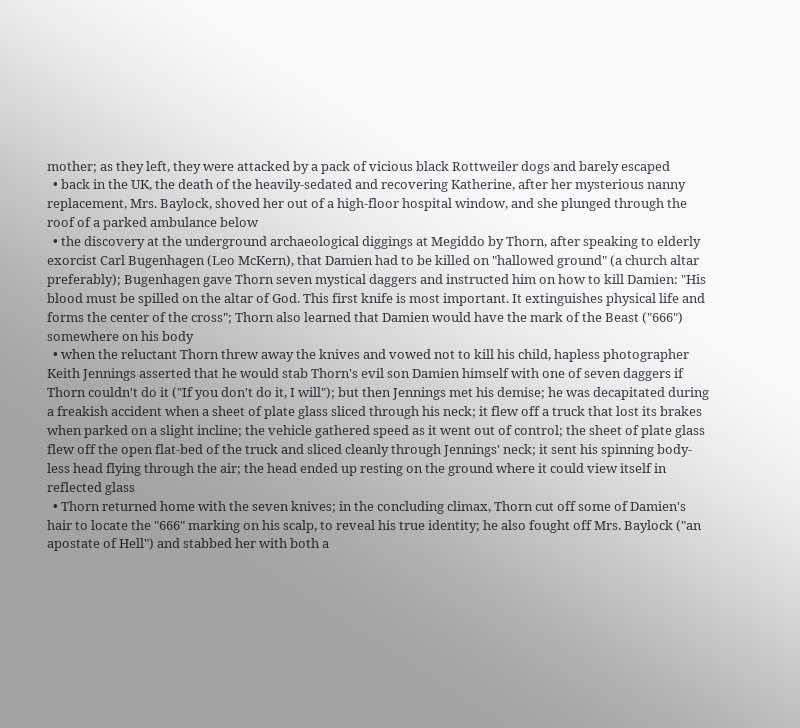mother; as they left, they were attacked by a pack of vicious black Rottweiler dogs and barely escaped
  • back in the UK, the death of the heavily-sedated and recovering Katherine, after her mysterious nanny replacement, Mrs. Baylock, shoved her out of a high-floor hospital window, and she plunged through the roof of a parked ambulance below
  • the discovery at the underground archaeological diggings at Megiddo by Thorn, after speaking to elderly exorcist Carl Bugenhagen (Leo McKern), that Damien had to be killed on "hallowed ground" (a church altar preferably); Bugenhagen gave Thorn seven mystical daggers and instructed him on how to kill Damien: "His blood must be spilled on the altar of God. This first knife is most important. It extinguishes physical life and forms the center of the cross"; Thorn also learned that Damien would have the mark of the Beast ("666") somewhere on his body
  • when the reluctant Thorn threw away the knives and vowed not to kill his child, hapless photographer Keith Jennings asserted that he would stab Thorn's evil son Damien himself with one of seven daggers if Thorn couldn't do it ("If you don't do it, I will"); but then Jennings met his demise; he was decapitated during a freakish accident when a sheet of plate glass sliced through his neck; it flew off a truck that lost its brakes when parked on a slight incline; the vehicle gathered speed as it went out of control; the sheet of plate glass flew off the open flat-bed of the truck and sliced cleanly through Jennings' neck; it sent his spinning body-less head flying through the air; the head ended up resting on the ground where it could view itself in reflected glass
  • Thorn returned home with the seven knives; in the concluding climax, Thorn cut off some of Damien's hair to locate the "666" marking on his scalp, to reveal his true identity; he also fought off Mrs. Baylock ("an apostate of Hell") and stabbed her with both a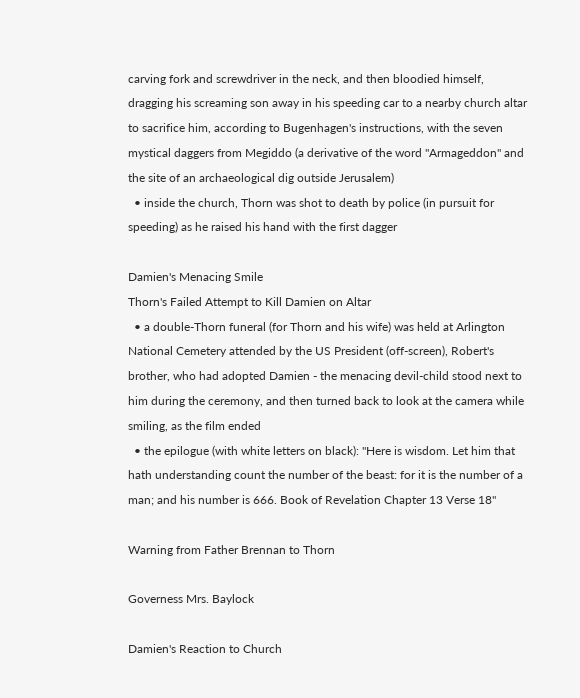carving fork and screwdriver in the neck, and then bloodied himself, dragging his screaming son away in his speeding car to a nearby church altar to sacrifice him, according to Bugenhagen's instructions, with the seven mystical daggers from Megiddo (a derivative of the word "Armageddon" and the site of an archaeological dig outside Jerusalem)
  • inside the church, Thorn was shot to death by police (in pursuit for speeding) as he raised his hand with the first dagger

Damien's Menacing Smile
Thorn's Failed Attempt to Kill Damien on Altar
  • a double-Thorn funeral (for Thorn and his wife) was held at Arlington National Cemetery attended by the US President (off-screen), Robert's brother, who had adopted Damien - the menacing devil-child stood next to him during the ceremony, and then turned back to look at the camera while smiling, as the film ended
  • the epilogue (with white letters on black): "Here is wisdom. Let him that hath understanding count the number of the beast: for it is the number of a man; and his number is 666. Book of Revelation Chapter 13 Verse 18"

Warning from Father Brennan to Thorn

Governess Mrs. Baylock

Damien's Reaction to Church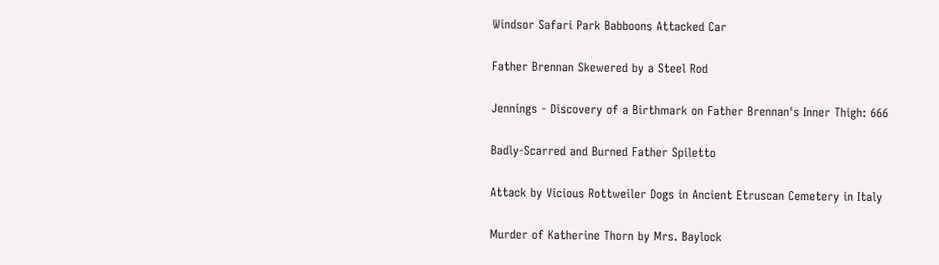Windsor Safari Park Babboons Attacked Car

Father Brennan Skewered by a Steel Rod

Jennings - Discovery of a Birthmark on Father Brennan's Inner Thigh: 666

Badly-Scarred and Burned Father Spiletto

Attack by Vicious Rottweiler Dogs in Ancient Etruscan Cemetery in Italy

Murder of Katherine Thorn by Mrs. Baylock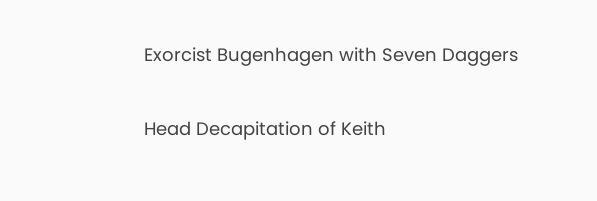Exorcist Bugenhagen with Seven Daggers

Head Decapitation of Keith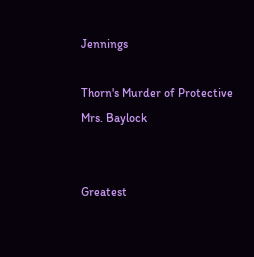Jennings

Thorn's Murder of Protective Mrs. Baylock


Greatest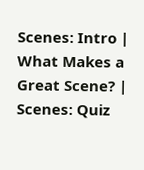Scenes: Intro | What Makes a Great Scene? | Scenes: Quiz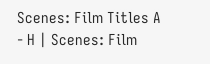Scenes: Film Titles A - H | Scenes: Film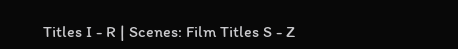Titles I - R | Scenes: Film Titles S - Z